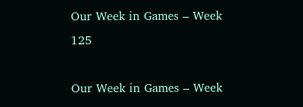Our Week in Games – Week 125

Our Week in Games – Week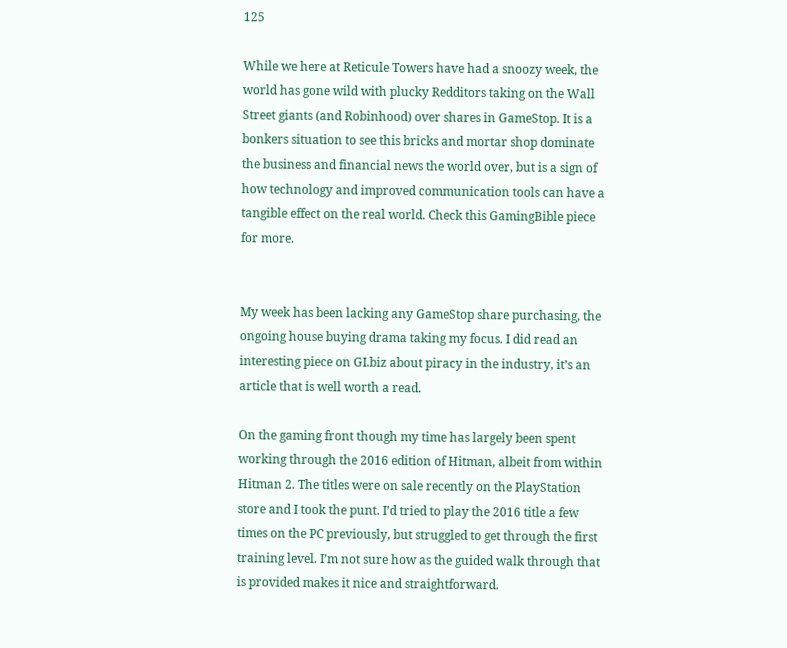125

While we here at Reticule Towers have had a snoozy week, the world has gone wild with plucky Redditors taking on the Wall Street giants (and Robinhood) over shares in GameStop. It is a bonkers situation to see this bricks and mortar shop dominate the business and financial news the world over, but is a sign of how technology and improved communication tools can have a tangible effect on the real world. Check this GamingBible piece for more.


My week has been lacking any GameStop share purchasing, the ongoing house buying drama taking my focus. I did read an interesting piece on GI.biz about piracy in the industry, it’s an article that is well worth a read.

On the gaming front though my time has largely been spent working through the 2016 edition of Hitman, albeit from within Hitman 2. The titles were on sale recently on the PlayStation store and I took the punt. I’d tried to play the 2016 title a few times on the PC previously, but struggled to get through the first training level. I’m not sure how as the guided walk through that is provided makes it nice and straightforward.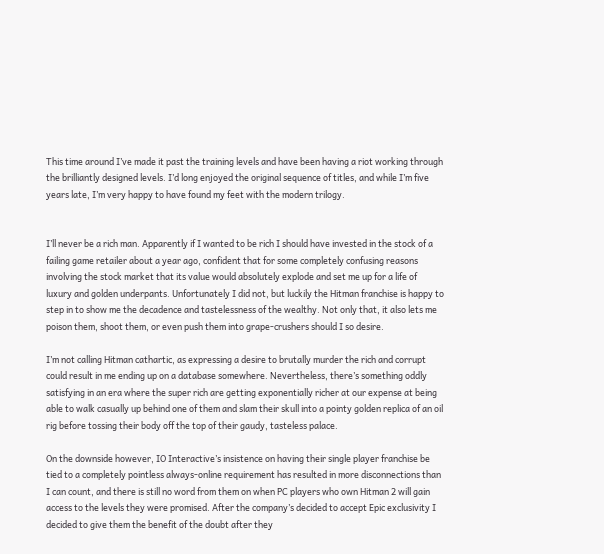This time around I’ve made it past the training levels and have been having a riot working through the brilliantly designed levels. I’d long enjoyed the original sequence of titles, and while I’m five years late, I’m very happy to have found my feet with the modern trilogy.


I’ll never be a rich man. Apparently if I wanted to be rich I should have invested in the stock of a failing game retailer about a year ago, confident that for some completely confusing reasons involving the stock market that its value would absolutely explode and set me up for a life of luxury and golden underpants. Unfortunately I did not, but luckily the Hitman franchise is happy to step in to show me the decadence and tastelessness of the wealthy. Not only that, it also lets me poison them, shoot them, or even push them into grape-crushers should I so desire.

I’m not calling Hitman cathartic, as expressing a desire to brutally murder the rich and corrupt could result in me ending up on a database somewhere. Nevertheless, there’s something oddly satisfying in an era where the super rich are getting exponentially richer at our expense at being able to walk casually up behind one of them and slam their skull into a pointy golden replica of an oil rig before tossing their body off the top of their gaudy, tasteless palace.

On the downside however, IO Interactive’s insistence on having their single player franchise be tied to a completely pointless always-online requirement has resulted in more disconnections than I can count, and there is still no word from them on when PC players who own Hitman 2 will gain access to the levels they were promised. After the company’s decided to accept Epic exclusivity I decided to give them the benefit of the doubt after they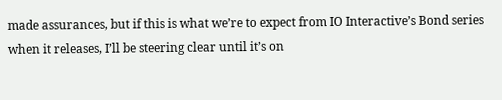made assurances, but if this is what we’re to expect from IO Interactive’s Bond series when it releases, I’ll be steering clear until it’s on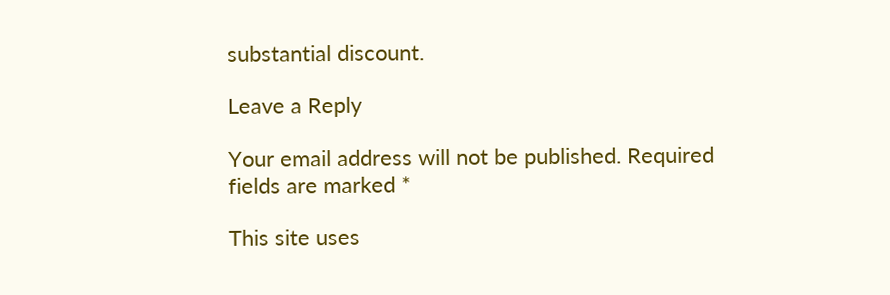substantial discount.

Leave a Reply

Your email address will not be published. Required fields are marked *

This site uses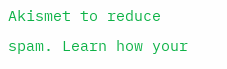Akismet to reduce spam. Learn how your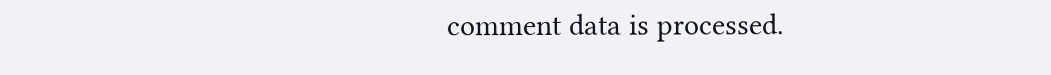comment data is processed.